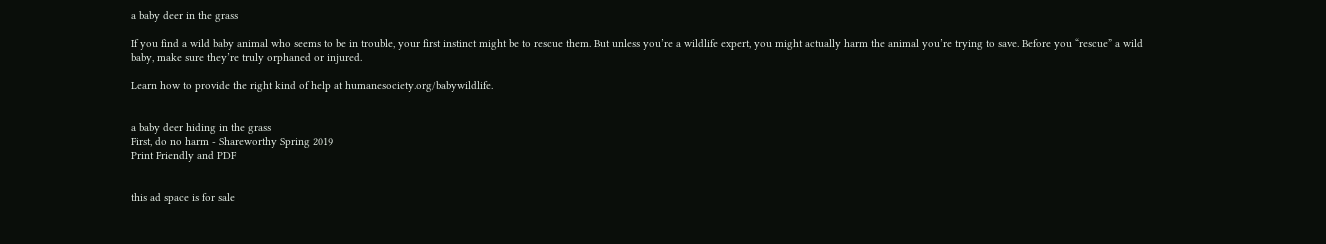a baby deer in the grass

If you find a wild baby animal who seems to be in trouble, your first instinct might be to rescue them. But unless you’re a wildlife expert, you might actually harm the animal you’re trying to save. Before you “rescue” a wild baby, make sure they’re truly orphaned or injured.

Learn how to provide the right kind of help at humanesociety.org/babywildlife.


a baby deer hiding in the grass
First, do no harm - Shareworthy Spring 2019
Print Friendly and PDF


this ad space is for sale